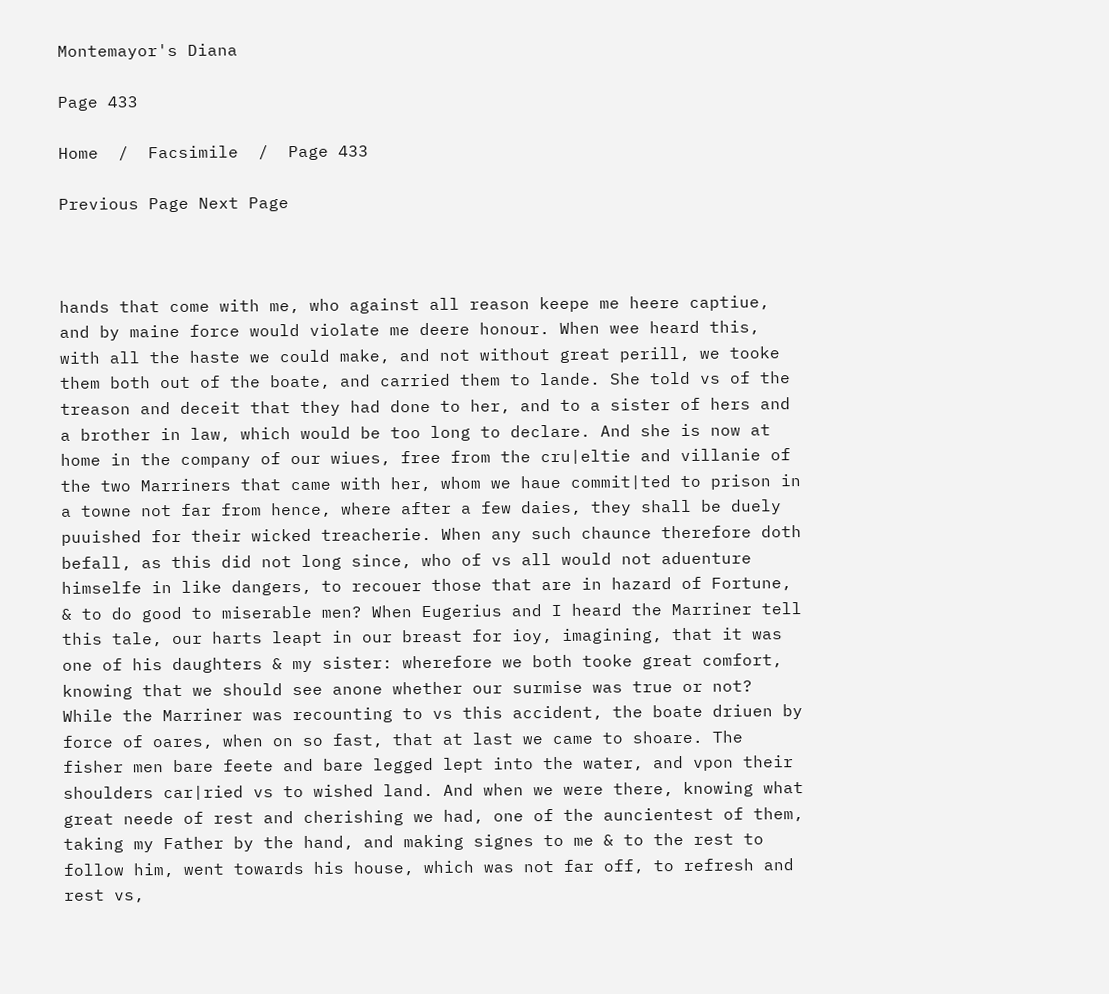Montemayor's Diana

Page 433

Home  /  Facsimile  /  Page 433

Previous Page Next Page



hands that come with me, who against all reason keepe me heere captiue, and by maine force would violate me deere honour. When wee heard this, with all the haste we could make, and not without great perill, we tooke them both out of the boate, and carried them to lande. She told vs of the treason and deceit that they had done to her, and to a sister of hers and a brother in law, which would be too long to declare. And she is now at home in the company of our wiues, free from the cru|eltie and villanie of the two Marriners that came with her, whom we haue commit|ted to prison in a towne not far from hence, where after a few daies, they shall be duely puuished for their wicked treacherie. When any such chaunce therefore doth befall, as this did not long since, who of vs all would not aduenture himselfe in like dangers, to recouer those that are in hazard of Fortune, & to do good to miserable men? When Eugerius and I heard the Marriner tell this tale, our harts leapt in our breast for ioy, imagining, that it was one of his daughters & my sister: wherefore we both tooke great comfort, knowing that we should see anone whether our surmise was true or not? While the Marriner was recounting to vs this accident, the boate driuen by force of oares, when on so fast, that at last we came to shoare. The fisher men bare feete and bare legged lept into the water, and vpon their shoulders car|ried vs to wished land. And when we were there, knowing what great neede of rest and cherishing we had, one of the auncientest of them, taking my Father by the hand, and making signes to me & to the rest to follow him, went towards his house, which was not far off, to refresh and rest vs,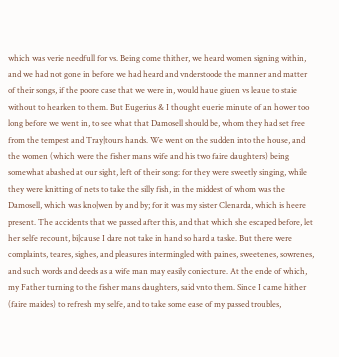which was verie needfull for vs. Being come thither, we heard women signing within, and we had not gone in before we had heard and vnderstoode the manner and matter of their songs, if the poore case that we were in, would haue giuen vs leaue to staie without to hearken to them. But Eugerius & I thought euerie minute of an hower too long before we went in, to see what that Damosell should be, whom they had set free from the tempest and Tray|tours hands. We went on the sudden into the house, and the women (which were the fisher mans wife and his two faire daughters) being somewhat abashed at our sight, left of their song: for they were sweetly singing, while they were knitting of nets to take the silly fish, in the middest of whom was the Damosell, which was kno|wen by and by; for it was my sister Clenarda, which is heere present. The accidents that we passed after this, and that which she escaped before, let her selfe recount, bi|cause I dare not take in hand so hard a taske. But there were complaints, teares, sighes, and pleasures intermingled with paines, sweetenes, sowrenes, and such words and deeds as a wife man may easily coniecture. At the ende of which, my Father turning to the fisher mans daughters, said vnto them. Since I came hither (faire maides) to refresh my selfe, and to take some ease of my passed troubles,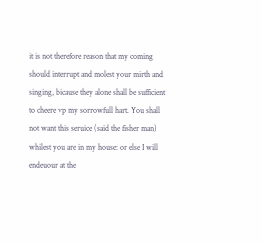it is not therefore reason that my coming should interrupt and molest your mirth and singing, bicause they alone shall be sufficient to cheere vp my sorrowfull hart. You shall not want this seruice (said the fisher man) whilest you are in my house: or else I will endeuour at the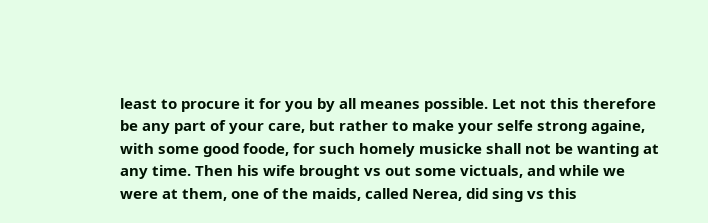least to procure it for you by all meanes possible. Let not this therefore be any part of your care, but rather to make your selfe strong againe, with some good foode, for such homely musicke shall not be wanting at any time. Then his wife brought vs out some victuals, and while we were at them, one of the maids, called Nerea, did sing vs this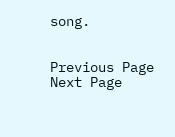song.


Previous Page Next Page